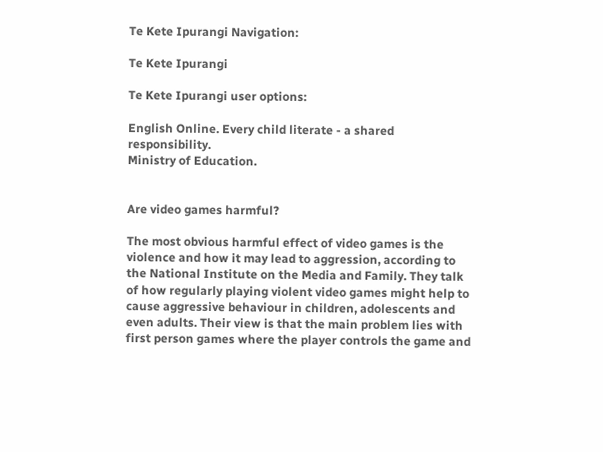Te Kete Ipurangi Navigation:

Te Kete Ipurangi

Te Kete Ipurangi user options:

English Online. Every child literate - a shared responsibility.
Ministry of Education.


Are video games harmful?

The most obvious harmful effect of video games is the violence and how it may lead to aggression, according to the National Institute on the Media and Family. They talk of how regularly playing violent video games might help to cause aggressive behaviour in children, adolescents and even adults. Their view is that the main problem lies with first person games where the player controls the game and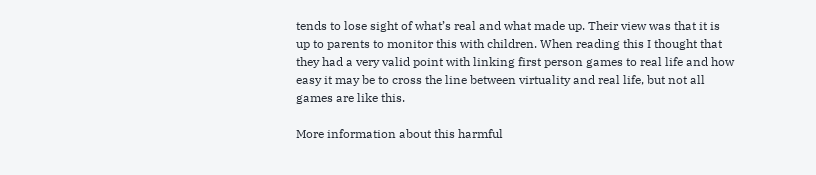tends to lose sight of what’s real and what made up. Their view was that it is up to parents to monitor this with children. When reading this I thought that they had a very valid point with linking first person games to real life and how easy it may be to cross the line between virtuality and real life, but not all games are like this.

More information about this harmful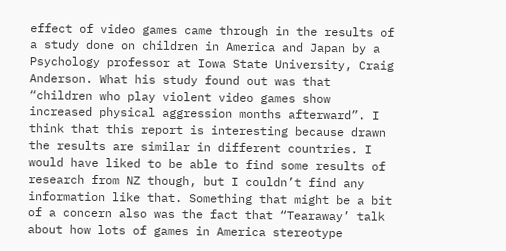effect of video games came through in the results of a study done on children in America and Japan by a Psychology professor at Iowa State University, Craig Anderson. What his study found out was that “children who play violent video games show increased physical aggression months afterward”. I think that this report is interesting because drawn the results are similar in different countries. I would have liked to be able to find some results of research from NZ though, but I couldn’t find any information like that. Something that might be a bit of a concern also was the fact that “Tearaway’ talk about how lots of games in America stereotype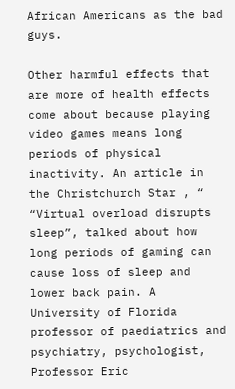African Americans as the bad guys.

Other harmful effects that are more of health effects come about because playing video games means long periods of physical inactivity. An article in the Christchurch Star , “ “Virtual overload disrupts sleep”, talked about how long periods of gaming can cause loss of sleep and lower back pain. A University of Florida professor of paediatrics and psychiatry, psychologist, Professor Eric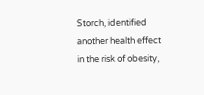Storch, identified another health effect in the risk of obesity,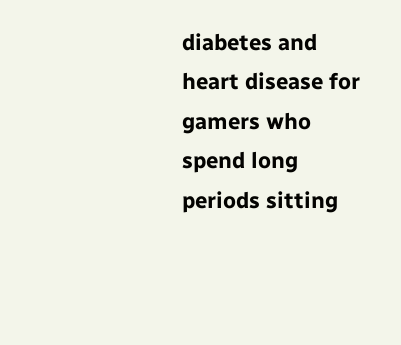diabetes and heart disease for gamers who spend long periods sitting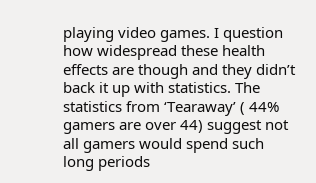playing video games. I question how widespread these health effects are though and they didn’t back it up with statistics. The statistics from ‘Tearaway’ ( 44% gamers are over 44) suggest not all gamers would spend such long periods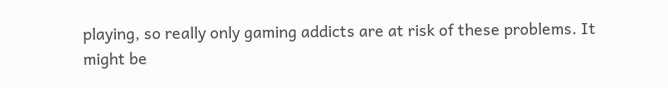playing, so really only gaming addicts are at risk of these problems. It might be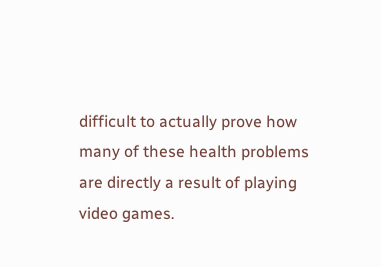difficult to actually prove how many of these health problems are directly a result of playing video games.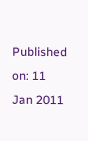Published on: 11 Jan 2011